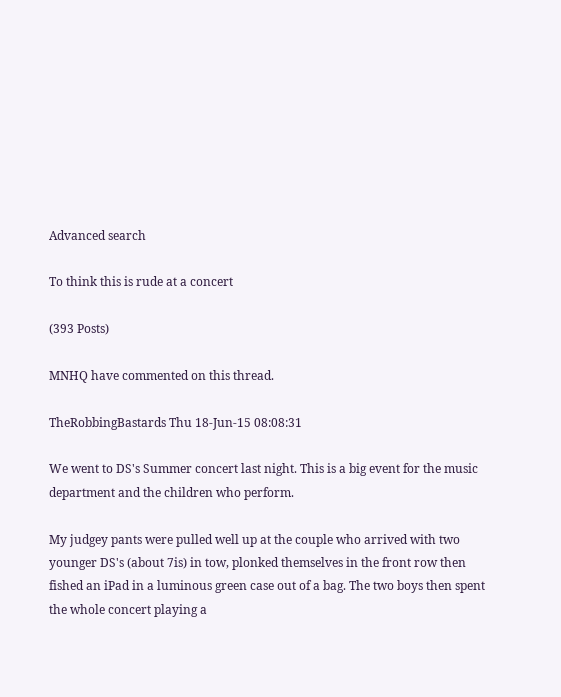Advanced search

To think this is rude at a concert

(393 Posts)

MNHQ have commented on this thread.

TheRobbingBastards Thu 18-Jun-15 08:08:31

We went to DS's Summer concert last night. This is a big event for the music department and the children who perform.

My judgey pants were pulled well up at the couple who arrived with two younger DS's (about 7is) in tow, plonked themselves in the front row then fished an iPad in a luminous green case out of a bag. The two boys then spent the whole concert playing a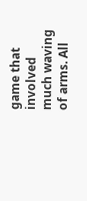game that involved much waving of arms. All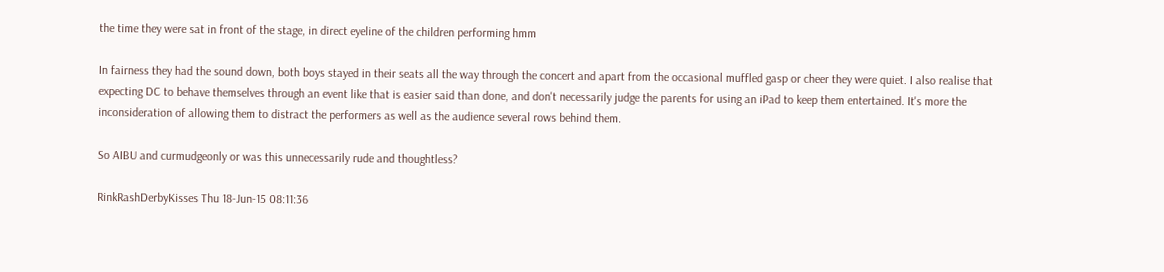the time they were sat in front of the stage, in direct eyeline of the children performing hmm

In fairness they had the sound down, both boys stayed in their seats all the way through the concert and apart from the occasional muffled gasp or cheer they were quiet. I also realise that expecting DC to behave themselves through an event like that is easier said than done, and don't necessarily judge the parents for using an iPad to keep them entertained. It's more the inconsideration of allowing them to distract the performers as well as the audience several rows behind them.

So AIBU and curmudgeonly or was this unnecessarily rude and thoughtless?

RinkRashDerbyKisses Thu 18-Jun-15 08:11:36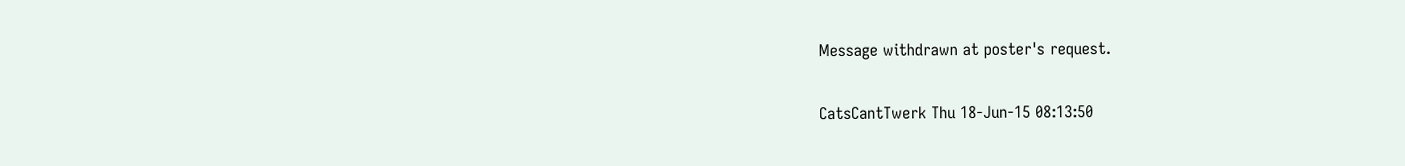Message withdrawn at poster's request.

CatsCantTwerk Thu 18-Jun-15 08:13:50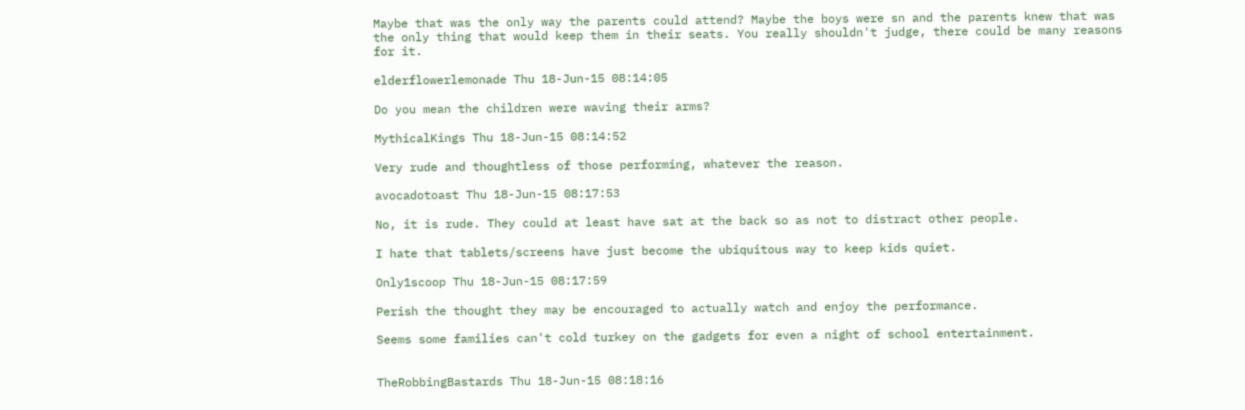Maybe that was the only way the parents could attend? Maybe the boys were sn and the parents knew that was the only thing that would keep them in their seats. You really shouldn't judge, there could be many reasons for it.

elderflowerlemonade Thu 18-Jun-15 08:14:05

Do you mean the children were waving their arms?

MythicalKings Thu 18-Jun-15 08:14:52

Very rude and thoughtless of those performing, whatever the reason.

avocadotoast Thu 18-Jun-15 08:17:53

No, it is rude. They could at least have sat at the back so as not to distract other people.

I hate that tablets/screens have just become the ubiquitous way to keep kids quiet.

Only1scoop Thu 18-Jun-15 08:17:59

Perish the thought they may be encouraged to actually watch and enjoy the performance.

Seems some families can't cold turkey on the gadgets for even a night of school entertainment.


TheRobbingBastards Thu 18-Jun-15 08:18:16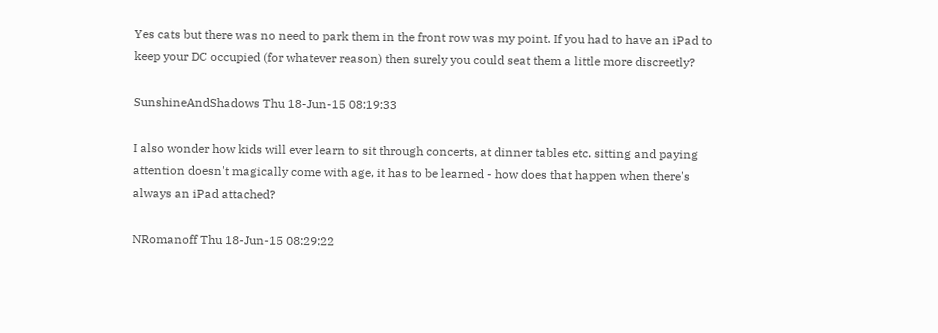Yes cats but there was no need to park them in the front row was my point. If you had to have an iPad to keep your DC occupied (for whatever reason) then surely you could seat them a little more discreetly?

SunshineAndShadows Thu 18-Jun-15 08:19:33

I also wonder how kids will ever learn to sit through concerts, at dinner tables etc. sitting and paying attention doesn't magically come with age, it has to be learned - how does that happen when there's always an iPad attached?

NRomanoff Thu 18-Jun-15 08:29:22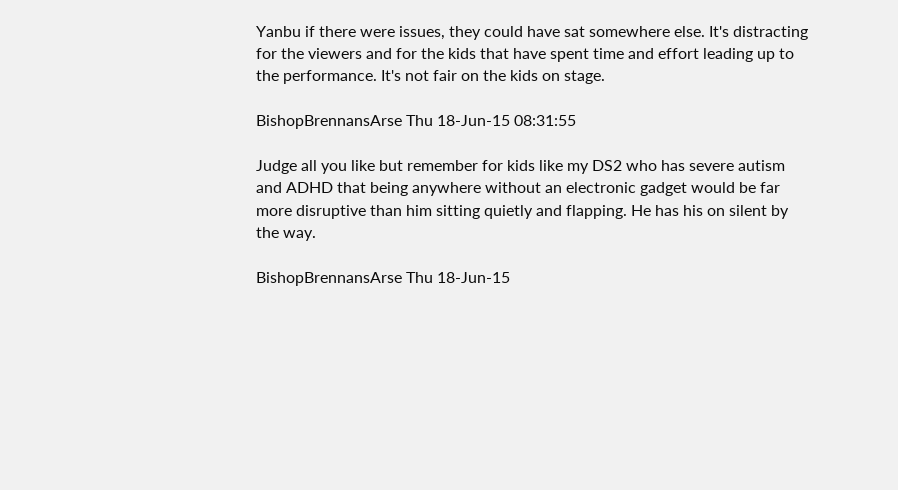Yanbu if there were issues, they could have sat somewhere else. It's distracting for the viewers and for the kids that have spent time and effort leading up to the performance. It's not fair on the kids on stage.

BishopBrennansArse Thu 18-Jun-15 08:31:55

Judge all you like but remember for kids like my DS2 who has severe autism and ADHD that being anywhere without an electronic gadget would be far more disruptive than him sitting quietly and flapping. He has his on silent by the way.

BishopBrennansArse Thu 18-Jun-15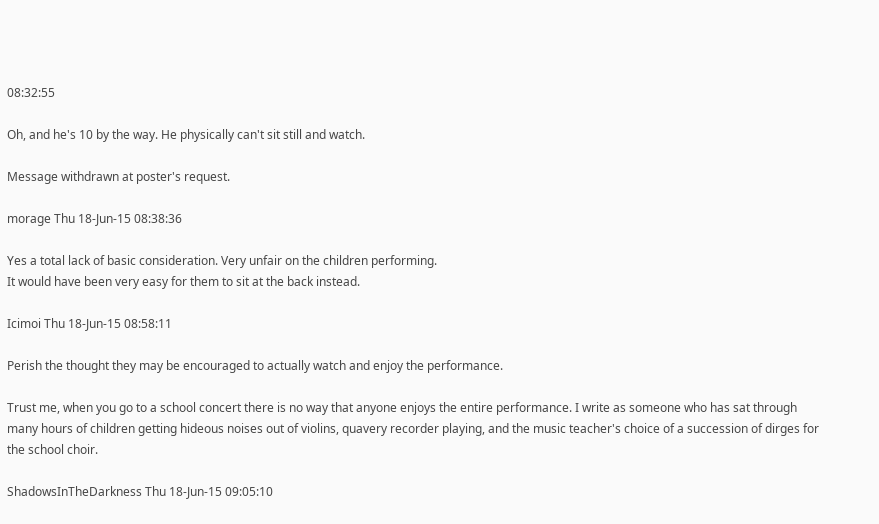08:32:55

Oh, and he's 10 by the way. He physically can't sit still and watch.

Message withdrawn at poster's request.

morage Thu 18-Jun-15 08:38:36

Yes a total lack of basic consideration. Very unfair on the children performing.
It would have been very easy for them to sit at the back instead.

Icimoi Thu 18-Jun-15 08:58:11

Perish the thought they may be encouraged to actually watch and enjoy the performance.

Trust me, when you go to a school concert there is no way that anyone enjoys the entire performance. I write as someone who has sat through many hours of children getting hideous noises out of violins, quavery recorder playing, and the music teacher's choice of a succession of dirges for the school choir.

ShadowsInTheDarkness Thu 18-Jun-15 09:05:10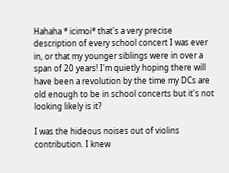Hahaha * icimoi* that's a very precise description of every school concert I was ever in, or that my younger siblings were in over a span of 20 years! I'm quietly hoping there will have been a revolution by the time my DCs are old enough to be in school concerts but it's not looking likely is it?

I was the hideous noises out of violins contribution. I knew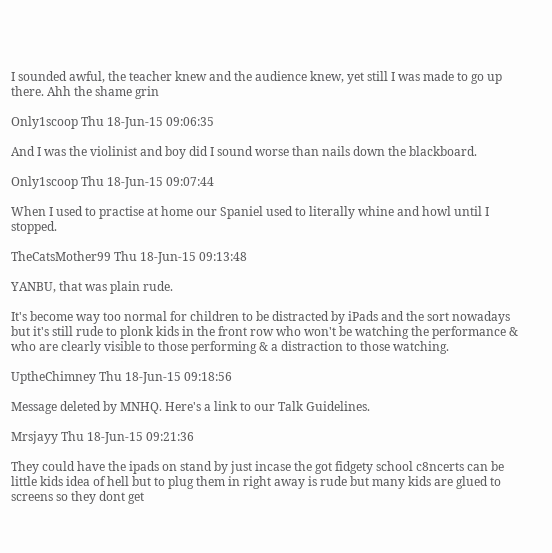I sounded awful, the teacher knew and the audience knew, yet still I was made to go up there. Ahh the shame grin

Only1scoop Thu 18-Jun-15 09:06:35

And I was the violinist and boy did I sound worse than nails down the blackboard.

Only1scoop Thu 18-Jun-15 09:07:44

When I used to practise at home our Spaniel used to literally whine and howl until I stopped.

TheCatsMother99 Thu 18-Jun-15 09:13:48

YANBU, that was plain rude.

It's become way too normal for children to be distracted by iPads and the sort nowadays but it's still rude to plonk kids in the front row who won't be watching the performance & who are clearly visible to those performing & a distraction to those watching.

UptheChimney Thu 18-Jun-15 09:18:56

Message deleted by MNHQ. Here's a link to our Talk Guidelines.

Mrsjayy Thu 18-Jun-15 09:21:36

They could have the ipads on stand by just incase the got fidgety school c8ncerts can be little kids idea of hell but to plug them in right away is rude but many kids are glued to screens so they dont get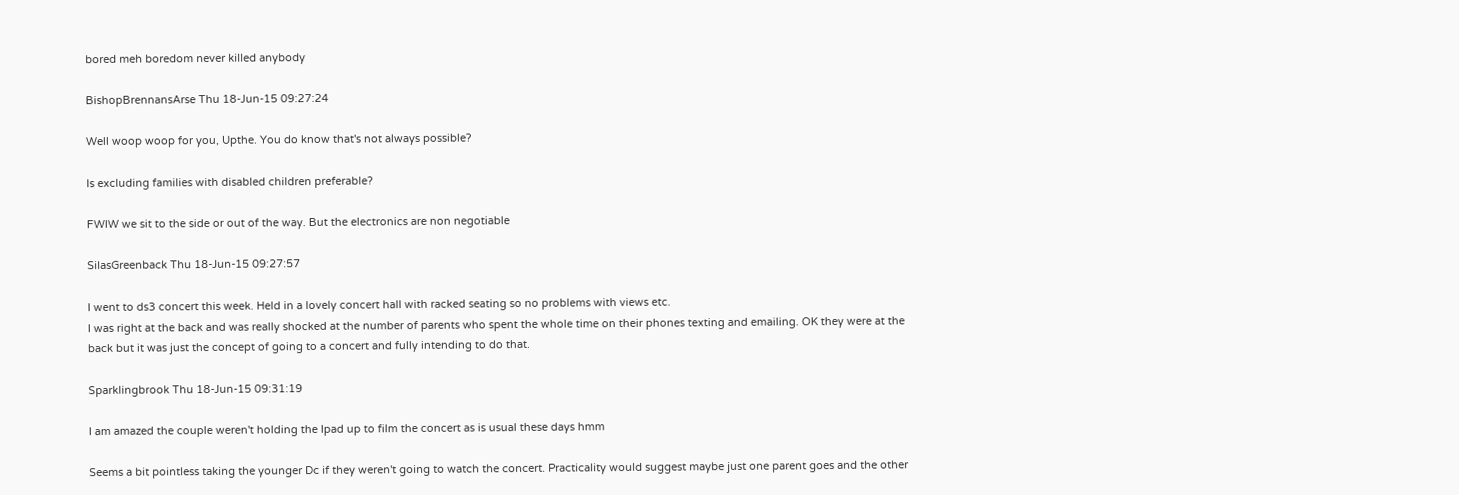bored meh boredom never killed anybody

BishopBrennansArse Thu 18-Jun-15 09:27:24

Well woop woop for you, Upthe. You do know that's not always possible?

Is excluding families with disabled children preferable?

FWIW we sit to the side or out of the way. But the electronics are non negotiable

SilasGreenback Thu 18-Jun-15 09:27:57

I went to ds3 concert this week. Held in a lovely concert hall with racked seating so no problems with views etc.
I was right at the back and was really shocked at the number of parents who spent the whole time on their phones texting and emailing. OK they were at the back but it was just the concept of going to a concert and fully intending to do that.

Sparklingbrook Thu 18-Jun-15 09:31:19

I am amazed the couple weren't holding the Ipad up to film the concert as is usual these days hmm

Seems a bit pointless taking the younger Dc if they weren't going to watch the concert. Practicality would suggest maybe just one parent goes and the other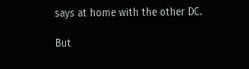says at home with the other DC.

But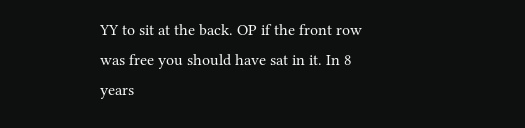YY to sit at the back. OP if the front row was free you should have sat in it. In 8 years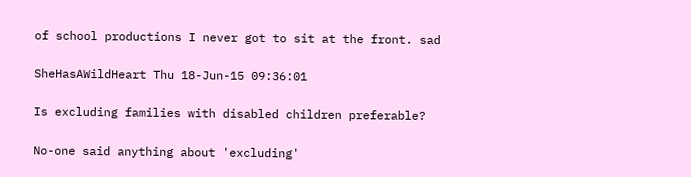of school productions I never got to sit at the front. sad

SheHasAWildHeart Thu 18-Jun-15 09:36:01

Is excluding families with disabled children preferable?

No-one said anything about 'excluding'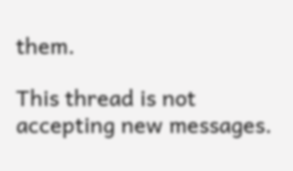them.

This thread is not accepting new messages.